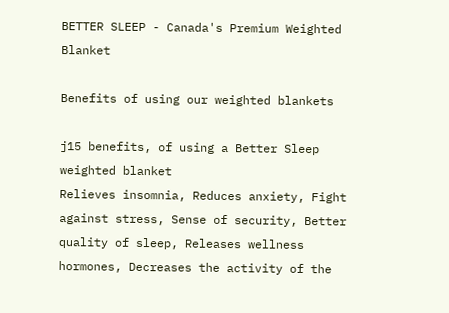BETTER SLEEP - Canada's Premium Weighted Blanket

Benefits of using our weighted blankets

j15 benefits, of using a Better Sleep weighted blanket
Relieves insomnia, Reduces anxiety, Fight against stress, Sense of security, Better quality of sleep, Releases wellness hormones, Decreases the activity of the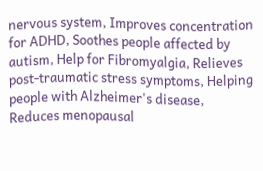nervous system, Improves concentration for ADHD, Soothes people affected by autism, Help for Fibromyalgia, Relieves post-traumatic stress symptoms, Helping people with Alzheimer's disease, Reduces menopausal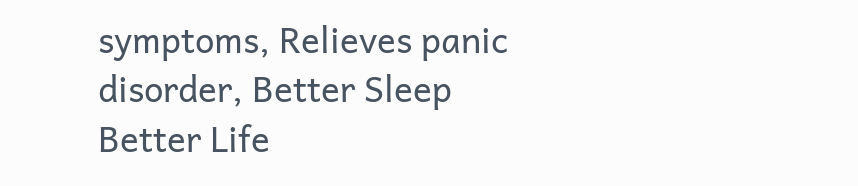symptoms, Relieves panic disorder, Better Sleep Better Life